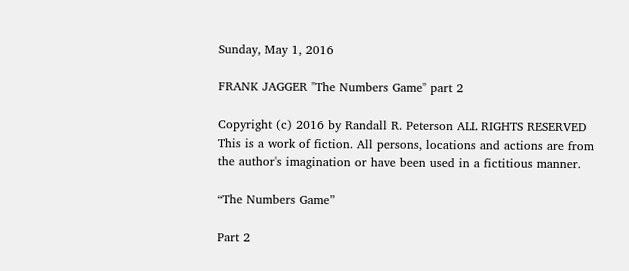Sunday, May 1, 2016

FRANK JAGGER "The Numbers Game" part 2

Copyright (c) 2016 by Randall R. Peterson ALL RIGHTS RESERVED This is a work of fiction. All persons, locations and actions are from the author's imagination or have been used in a fictitious manner.

“The Numbers Game”

Part 2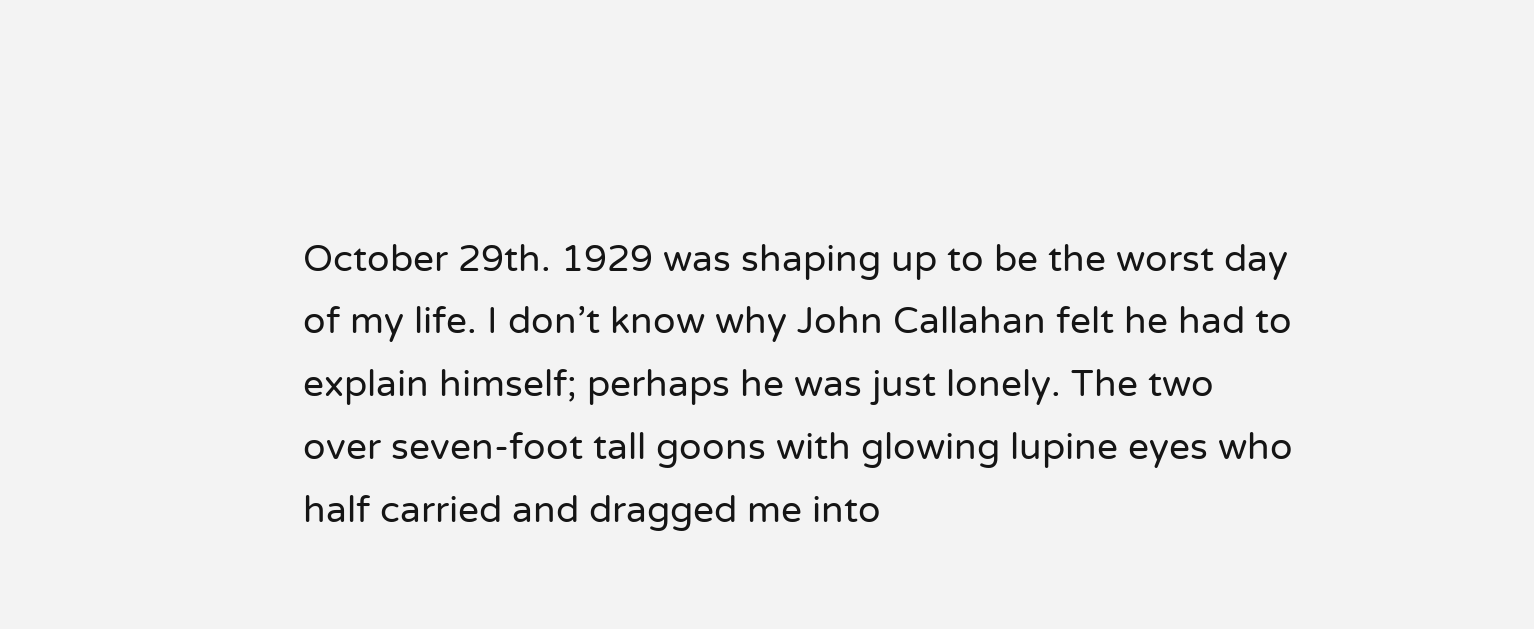October 29th. 1929 was shaping up to be the worst day of my life. I don’t know why John Callahan felt he had to explain himself; perhaps he was just lonely. The two over seven-foot tall goons with glowing lupine eyes who half carried and dragged me into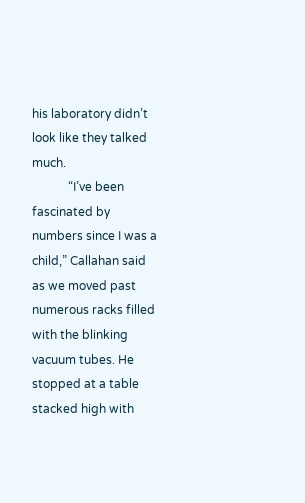his laboratory didn’t look like they talked much.
            “I’ve been fascinated by numbers since I was a child,” Callahan said as we moved past numerous racks filled with the blinking vacuum tubes. He stopped at a table stacked high with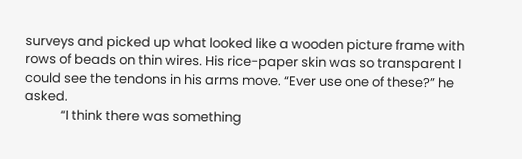surveys and picked up what looked like a wooden picture frame with rows of beads on thin wires. His rice-paper skin was so transparent I could see the tendons in his arms move. “Ever use one of these?” he asked.
            “I think there was something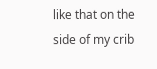like that on the side of my crib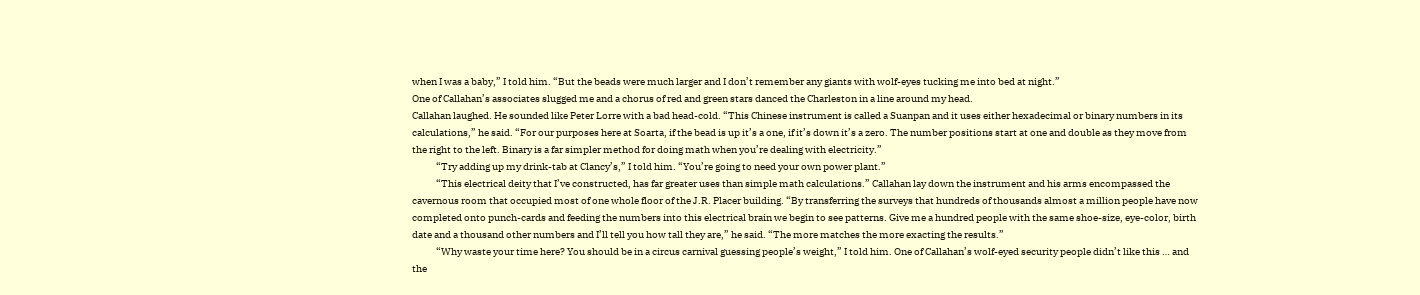when I was a baby,” I told him. “But the beads were much larger and I don’t remember any giants with wolf-eyes tucking me into bed at night.”
One of Callahan’s associates slugged me and a chorus of red and green stars danced the Charleston in a line around my head.
Callahan laughed. He sounded like Peter Lorre with a bad head-cold. “This Chinese instrument is called a Suanpan and it uses either hexadecimal or binary numbers in its calculations,” he said. “For our purposes here at Soarta, if the bead is up it’s a one, if it’s down it’s a zero. The number positions start at one and double as they move from the right to the left. Binary is a far simpler method for doing math when you’re dealing with electricity.”
            “Try adding up my drink-tab at Clancy’s,” I told him. “You’re going to need your own power plant.”
            “This electrical deity that I’ve constructed, has far greater uses than simple math calculations.” Callahan lay down the instrument and his arms encompassed the cavernous room that occupied most of one whole floor of the J.R. Placer building. “By transferring the surveys that hundreds of thousands almost a million people have now completed onto punch-cards and feeding the numbers into this electrical brain we begin to see patterns. Give me a hundred people with the same shoe-size, eye-color, birth date and a thousand other numbers and I’ll tell you how tall they are,” he said. “The more matches the more exacting the results.”
            “Why waste your time here? You should be in a circus carnival guessing people’s weight,” I told him. One of Callahan’s wolf-eyed security people didn’t like this … and the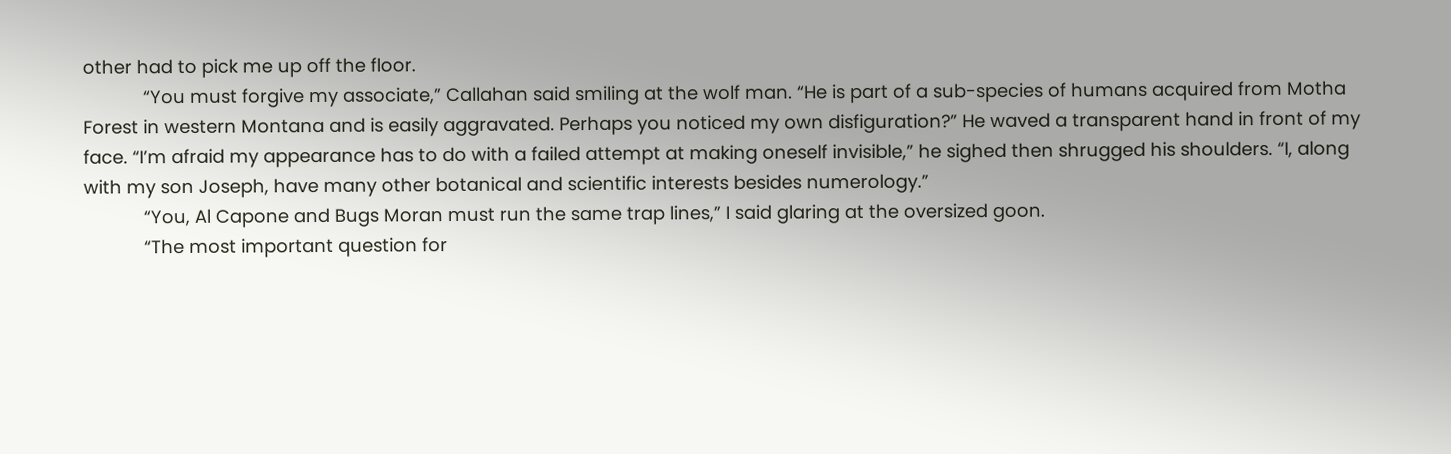other had to pick me up off the floor.
            “You must forgive my associate,” Callahan said smiling at the wolf man. “He is part of a sub-species of humans acquired from Motha Forest in western Montana and is easily aggravated. Perhaps you noticed my own disfiguration?” He waved a transparent hand in front of my face. “I’m afraid my appearance has to do with a failed attempt at making oneself invisible,” he sighed then shrugged his shoulders. “I, along with my son Joseph, have many other botanical and scientific interests besides numerology.”
            “You, Al Capone and Bugs Moran must run the same trap lines,” I said glaring at the oversized goon.
            “The most important question for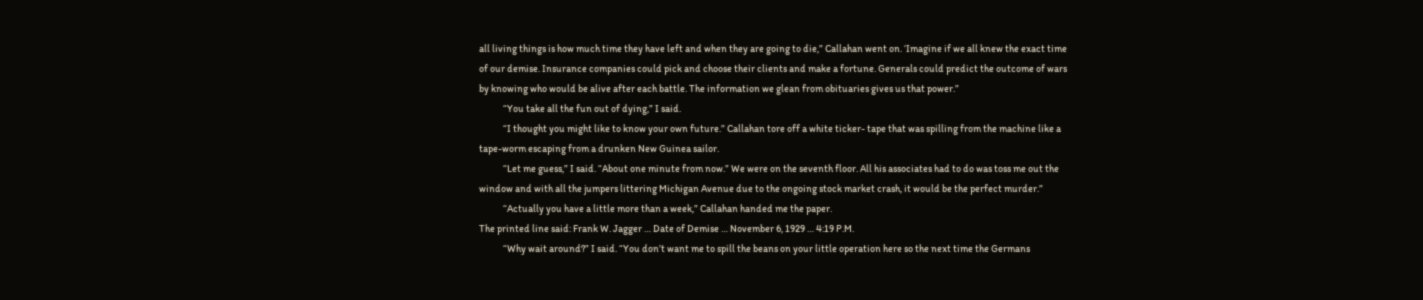all living things is how much time they have left and when they are going to die,” Callahan went on. ‘Imagine if we all knew the exact time of our demise. Insurance companies could pick and choose their clients and make a fortune. Generals could predict the outcome of wars by knowing who would be alive after each battle. The information we glean from obituaries gives us that power.”
            “You take all the fun out of dying,” I said.
            “I thought you might like to know your own future.” Callahan tore off a white ticker- tape that was spilling from the machine like a tape-worm escaping from a drunken New Guinea sailor.
            “Let me guess,” I said. “About one minute from now.” We were on the seventh floor. All his associates had to do was toss me out the window and with all the jumpers littering Michigan Avenue due to the ongoing stock market crash, it would be the perfect murder.”
            “Actually you have a little more than a week,” Callahan handed me the paper.
The printed line said: Frank W. Jagger … Date of Demise … November 6, 1929 … 4:19 P.M.
            “Why wait around?” I said. “You don’t want me to spill the beans on your little operation here so the next time the Germans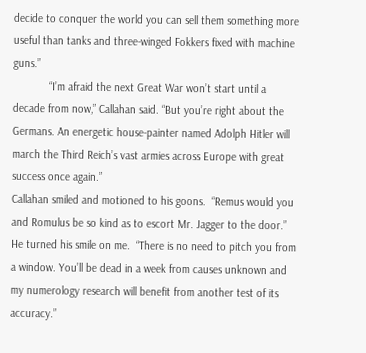decide to conquer the world you can sell them something more useful than tanks and three-winged Fokkers fixed with machine guns.”
            “I’m afraid the next Great War won’t start until a decade from now,” Callahan said. “But you’re right about the Germans. An energetic house-painter named Adolph Hitler will march the Third Reich’s vast armies across Europe with great success once again.”
Callahan smiled and motioned to his goons.  “Remus would you and Romulus be so kind as to escort Mr. Jagger to the door.”  He turned his smile on me.  “There is no need to pitch you from a window. You’ll be dead in a week from causes unknown and my numerology research will benefit from another test of its accuracy.”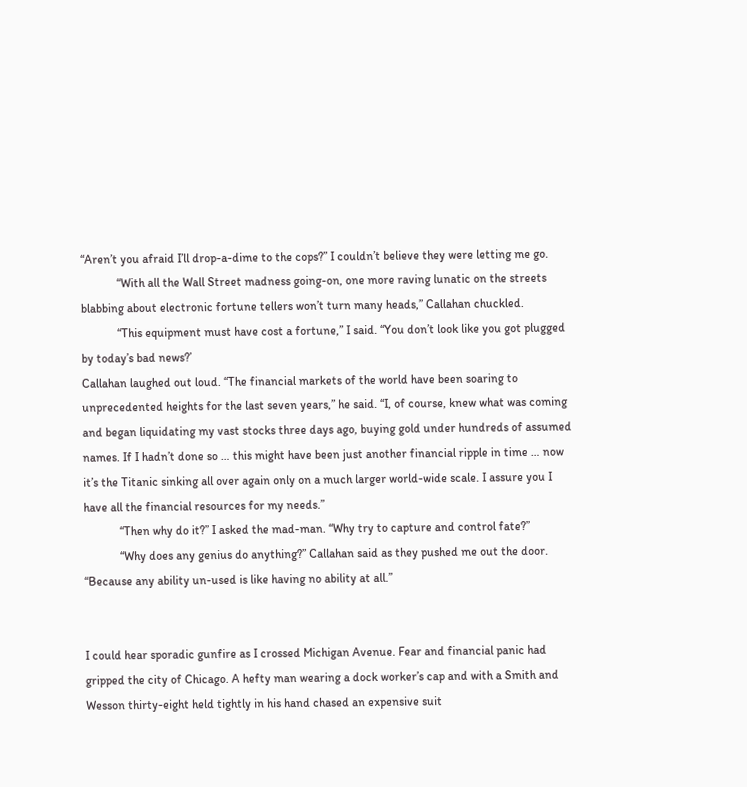“Aren’t you afraid I’ll drop-a-dime to the cops?” I couldn’t believe they were letting me go.
            “With all the Wall Street madness going-on, one more raving lunatic on the streets blabbing about electronic fortune tellers won’t turn many heads,” Callahan chuckled.
            “This equipment must have cost a fortune,” I said. “You don’t look like you got plugged by today’s bad news?’
Callahan laughed out loud. “The financial markets of the world have been soaring to unprecedented heights for the last seven years,” he said. “I, of course, knew what was coming and began liquidating my vast stocks three days ago, buying gold under hundreds of assumed names. If I hadn’t done so … this might have been just another financial ripple in time … now it’s the Titanic sinking all over again only on a much larger world-wide scale. I assure you I have all the financial resources for my needs.”
            “Then why do it?” I asked the mad-man. “Why try to capture and control fate?”
            “Why does any genius do anything?” Callahan said as they pushed me out the door. “Because any ability un-used is like having no ability at all.”


I could hear sporadic gunfire as I crossed Michigan Avenue. Fear and financial panic had gripped the city of Chicago. A hefty man wearing a dock worker’s cap and with a Smith and Wesson thirty-eight held tightly in his hand chased an expensive suit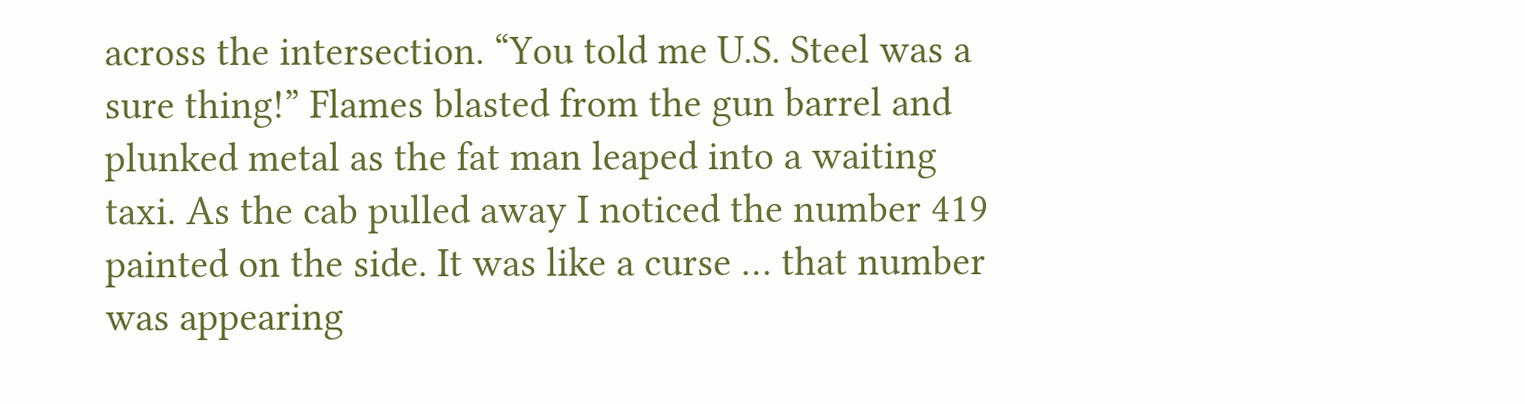across the intersection. “You told me U.S. Steel was a sure thing!” Flames blasted from the gun barrel and plunked metal as the fat man leaped into a waiting taxi. As the cab pulled away I noticed the number 419 painted on the side. It was like a curse … that number was appearing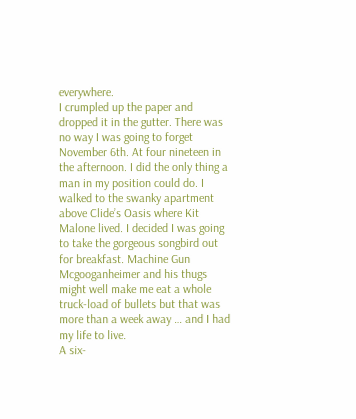everywhere.
I crumpled up the paper and dropped it in the gutter. There was no way I was going to forget November 6th. At four nineteen in the afternoon. I did the only thing a man in my position could do. I walked to the swanky apartment above Clide’s Oasis where Kit Malone lived. I decided I was going to take the gorgeous songbird out for breakfast. Machine Gun Mcgooganheimer and his thugs might well make me eat a whole truck-load of bullets but that was more than a week away … and I had my life to live.
A six-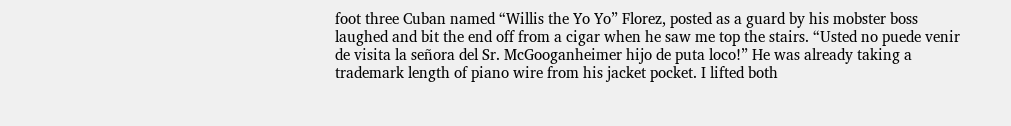foot three Cuban named “Willis the Yo Yo” Florez, posted as a guard by his mobster boss laughed and bit the end off from a cigar when he saw me top the stairs. “Usted no puede venir de visita la señora del Sr. McGooganheimer hijo de puta loco!” He was already taking a trademark length of piano wire from his jacket pocket. I lifted both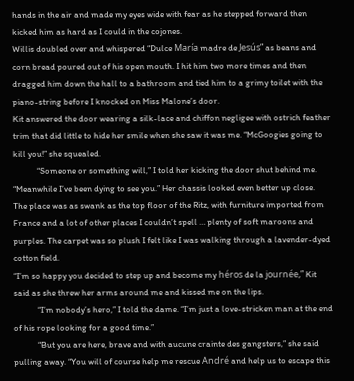hands in the air and made my eyes wide with fear as he stepped forward then kicked him as hard as I could in the cojones.
Willis doubled over and whispered “Dulce María madre de Jesús” as beans and corn bread poured out of his open mouth. I hit him two more times and then dragged him down the hall to a bathroom and tied him to a grimy toilet with the piano-string before I knocked on Miss Malone’s door.
Kit answered the door wearing a silk-lace and chiffon negligee with ostrich feather trim that did little to hide her smile when she saw it was me. “McGoogies going to kill you!” she squealed.
            “Someone or something will,” I told her kicking the door shut behind me. “Meanwhile I’ve been dying to see you.” Her chassis looked even better up close.
The place was as swank as the top floor of the Ritz, with furniture imported from France and a lot of other places I couldn’t spell … plenty of soft maroons and purples. The carpet was so plush I felt like I was walking through a lavender-dyed cotton field.
“I’m so happy you decided to step up and become my héros de la journée,” Kit said as she threw her arms around me and kissed me on the lips.
            “I’m nobody’s hero,” I told the dame. “I’m just a love-stricken man at the end of his rope looking for a good time.”
            “But you are here, brave and with aucune crainte des gangsters,” she said pulling away. “You will of course help me rescue André and help us to escape this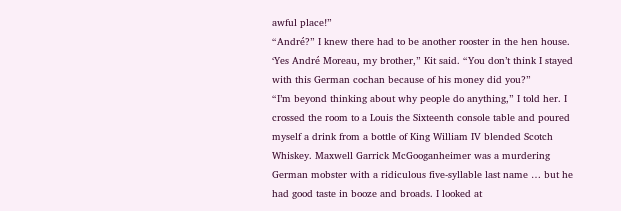awful place!”
“André?” I knew there had to be another rooster in the hen house.
‘Yes André Moreau, my brother,” Kit said. “You don’t think I stayed with this German cochan because of his money did you?”
“I’m beyond thinking about why people do anything,” I told her. I crossed the room to a Louis the Sixteenth console table and poured myself a drink from a bottle of King William IV blended Scotch Whiskey. Maxwell Garrick McGooganheimer was a murdering German mobster with a ridiculous five-syllable last name … but he had good taste in booze and broads. I looked at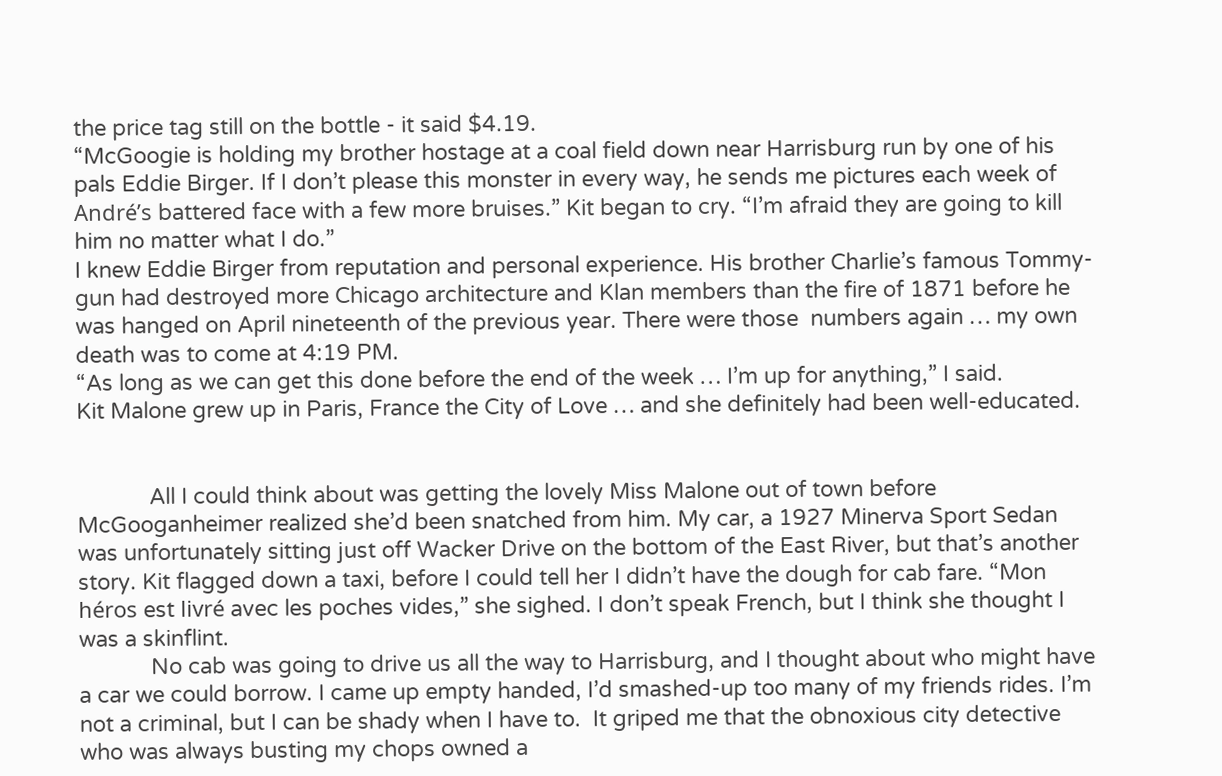the price tag still on the bottle - it said $4.19.
“McGoogie is holding my brother hostage at a coal field down near Harrisburg run by one of his pals Eddie Birger. If I don’t please this monster in every way, he sends me pictures each week of André’s battered face with a few more bruises.” Kit began to cry. “I’m afraid they are going to kill him no matter what I do.”
I knew Eddie Birger from reputation and personal experience. His brother Charlie’s famous Tommy-gun had destroyed more Chicago architecture and Klan members than the fire of 1871 before he was hanged on April nineteenth of the previous year. There were those  numbers again … my own death was to come at 4:19 PM.
“As long as we can get this done before the end of the week … I’m up for anything,” I said.
Kit Malone grew up in Paris, France the City of Love … and she definitely had been well-educated.


            All I could think about was getting the lovely Miss Malone out of town before McGooganheimer realized she’d been snatched from him. My car, a 1927 Minerva Sport Sedan was unfortunately sitting just off Wacker Drive on the bottom of the East River, but that’s another story. Kit flagged down a taxi, before I could tell her I didn’t have the dough for cab fare. “Mon héros est livré avec les poches vides,” she sighed. I don’t speak French, but I think she thought I was a skinflint.
            No cab was going to drive us all the way to Harrisburg, and I thought about who might have a car we could borrow. I came up empty handed, I’d smashed-up too many of my friends rides. I’m not a criminal, but I can be shady when I have to.  It griped me that the obnoxious city detective who was always busting my chops owned a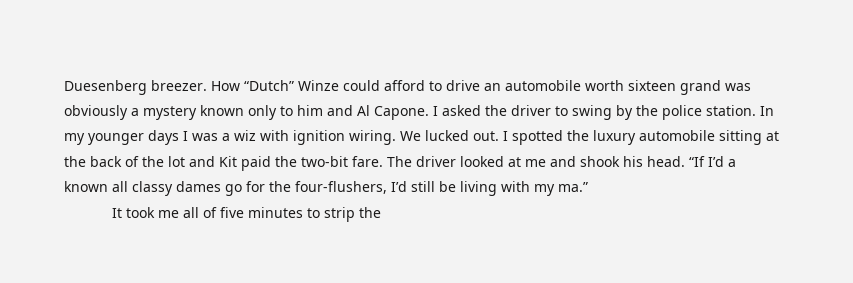Duesenberg breezer. How “Dutch” Winze could afford to drive an automobile worth sixteen grand was obviously a mystery known only to him and Al Capone. I asked the driver to swing by the police station. In my younger days I was a wiz with ignition wiring. We lucked out. I spotted the luxury automobile sitting at the back of the lot and Kit paid the two-bit fare. The driver looked at me and shook his head. “If I’d a known all classy dames go for the four-flushers, I’d still be living with my ma.”
            It took me all of five minutes to strip the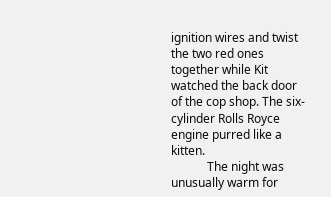ignition wires and twist the two red ones together while Kit watched the back door of the cop shop. The six-cylinder Rolls Royce engine purred like a kitten.
            The night was unusually warm for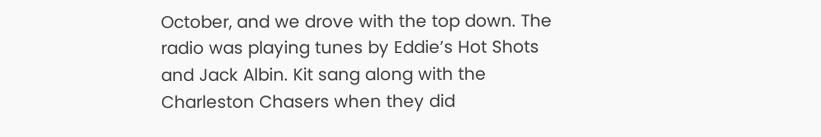October, and we drove with the top down. The radio was playing tunes by Eddie’s Hot Shots and Jack Albin. Kit sang along with the Charleston Chasers when they did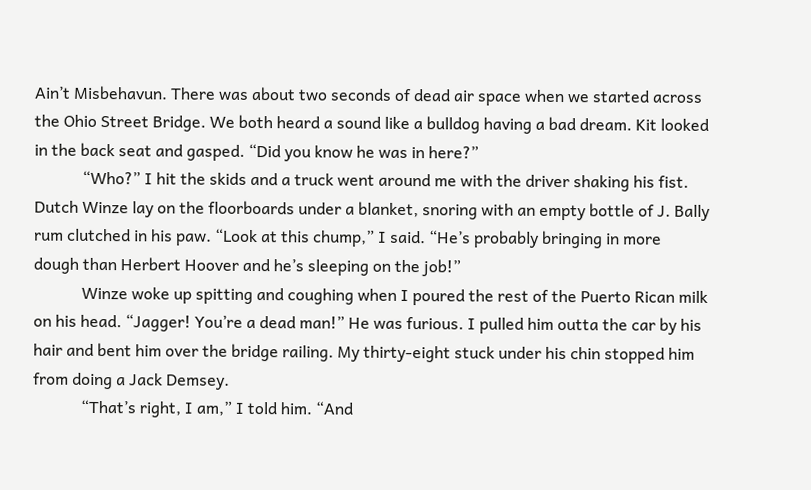Ain’t Misbehavun. There was about two seconds of dead air space when we started across the Ohio Street Bridge. We both heard a sound like a bulldog having a bad dream. Kit looked in the back seat and gasped. “Did you know he was in here?”
            “Who?” I hit the skids and a truck went around me with the driver shaking his fist. Dutch Winze lay on the floorboards under a blanket, snoring with an empty bottle of J. Bally rum clutched in his paw. “Look at this chump,” I said. “He’s probably bringing in more dough than Herbert Hoover and he’s sleeping on the job!”
            Winze woke up spitting and coughing when I poured the rest of the Puerto Rican milk on his head. “Jagger! You’re a dead man!” He was furious. I pulled him outta the car by his hair and bent him over the bridge railing. My thirty-eight stuck under his chin stopped him from doing a Jack Demsey.
            “That’s right, I am,” I told him. “And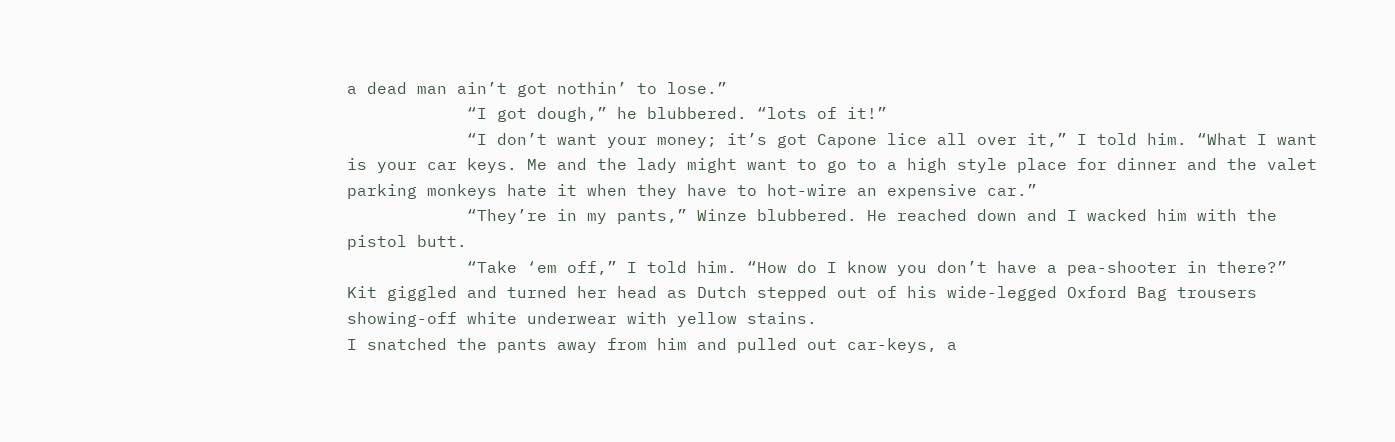a dead man ain’t got nothin’ to lose.”
            “I got dough,” he blubbered. “lots of it!”
            “I don’t want your money; it’s got Capone lice all over it,” I told him. “What I want is your car keys. Me and the lady might want to go to a high style place for dinner and the valet parking monkeys hate it when they have to hot-wire an expensive car.”
            “They’re in my pants,” Winze blubbered. He reached down and I wacked him with the pistol butt.
            “Take ‘em off,” I told him. “How do I know you don’t have a pea-shooter in there?”
Kit giggled and turned her head as Dutch stepped out of his wide-legged Oxford Bag trousers showing-off white underwear with yellow stains.
I snatched the pants away from him and pulled out car-keys, a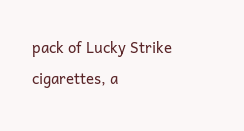pack of Lucky Strike cigarettes, a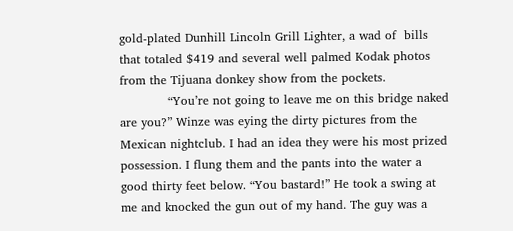gold-plated Dunhill Lincoln Grill Lighter, a wad of  bills that totaled $419 and several well palmed Kodak photos from the Tijuana donkey show from the pockets.
            “You’re not going to leave me on this bridge naked are you?” Winze was eying the dirty pictures from the Mexican nightclub. I had an idea they were his most prized possession. I flung them and the pants into the water a good thirty feet below. “You bastard!” He took a swing at me and knocked the gun out of my hand. The guy was a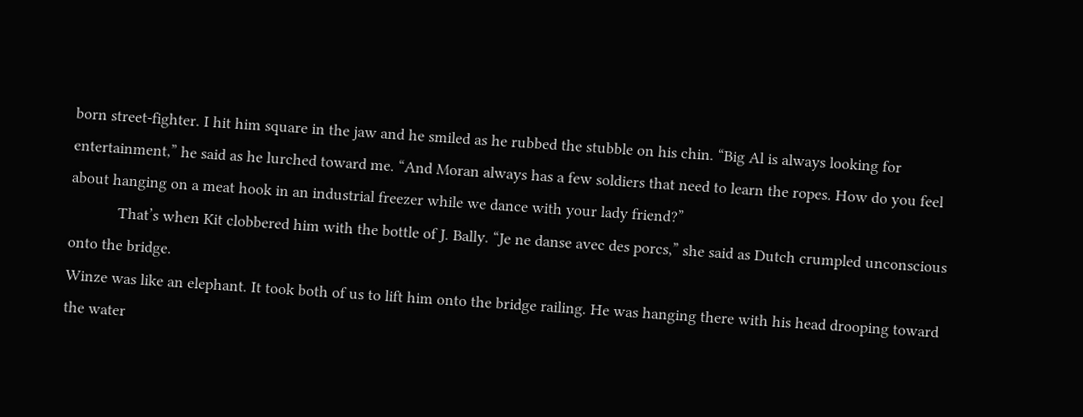born street-fighter. I hit him square in the jaw and he smiled as he rubbed the stubble on his chin. “Big Al is always looking for entertainment,” he said as he lurched toward me. “And Moran always has a few soldiers that need to learn the ropes. How do you feel about hanging on a meat hook in an industrial freezer while we dance with your lady friend?”
            That’s when Kit clobbered him with the bottle of J. Bally. “Je ne danse avec des porcs,” she said as Dutch crumpled unconscious onto the bridge.
Winze was like an elephant. It took both of us to lift him onto the bridge railing. He was hanging there with his head drooping toward the water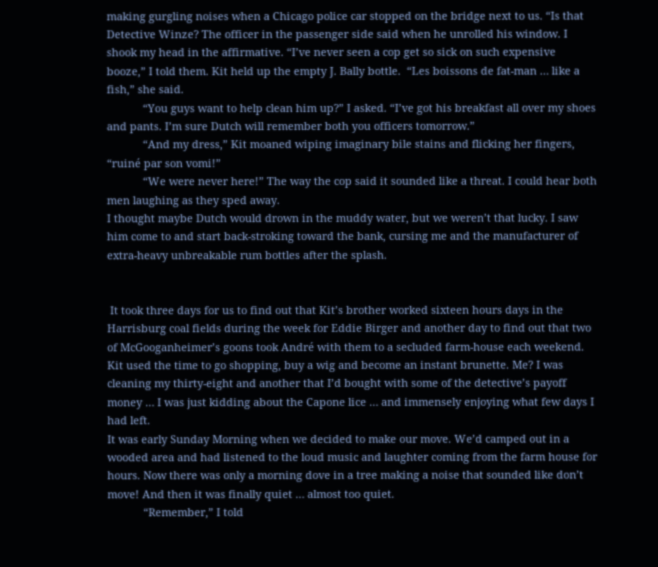making gurgling noises when a Chicago police car stopped on the bridge next to us. “Is that Detective Winze? The officer in the passenger side said when he unrolled his window. I shook my head in the affirmative. “I’ve never seen a cop get so sick on such expensive booze,” I told them. Kit held up the empty J. Bally bottle.  “Les boissons de fat-man … like a fish,” she said.
            “You guys want to help clean him up?” I asked. “I’ve got his breakfast all over my shoes and pants. I’m sure Dutch will remember both you officers tomorrow.”
            “And my dress,” Kit moaned wiping imaginary bile stains and flicking her fingers, “ruiné par son vomi!”
            “We were never here!” The way the cop said it sounded like a threat. I could hear both men laughing as they sped away.
I thought maybe Dutch would drown in the muddy water, but we weren’t that lucky. I saw him come to and start back-stroking toward the bank, cursing me and the manufacturer of extra-heavy unbreakable rum bottles after the splash.


 It took three days for us to find out that Kit’s brother worked sixteen hours days in the Harrisburg coal fields during the week for Eddie Birger and another day to find out that two of McGooganheimer’s goons took André with them to a secluded farm-house each weekend. Kit used the time to go shopping, buy a wig and become an instant brunette. Me? I was cleaning my thirty-eight and another that I’d bought with some of the detective’s payoff money … I was just kidding about the Capone lice … and immensely enjoying what few days I had left.
It was early Sunday Morning when we decided to make our move. We’d camped out in a wooded area and had listened to the loud music and laughter coming from the farm house for hours. Now there was only a morning dove in a tree making a noise that sounded like don’t move! And then it was finally quiet … almost too quiet.
            “Remember,” I told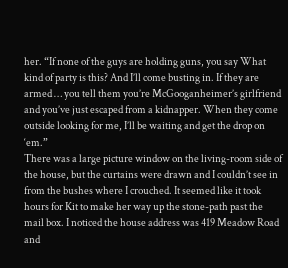her. “If none of the guys are holding guns, you say What kind of party is this? And I’ll come busting in. If they are armed … you tell them you’re McGooganheimer’s girlfriend and you’ve just escaped from a kidnapper. When they come outside looking for me, I’ll be waiting and get the drop on ‘em.”
There was a large picture window on the living-room side of the house, but the curtains were drawn and I couldn’t see in from the bushes where I crouched. It seemed like it took hours for Kit to make her way up the stone-path past the mail box. I noticed the house address was 419 Meadow Road and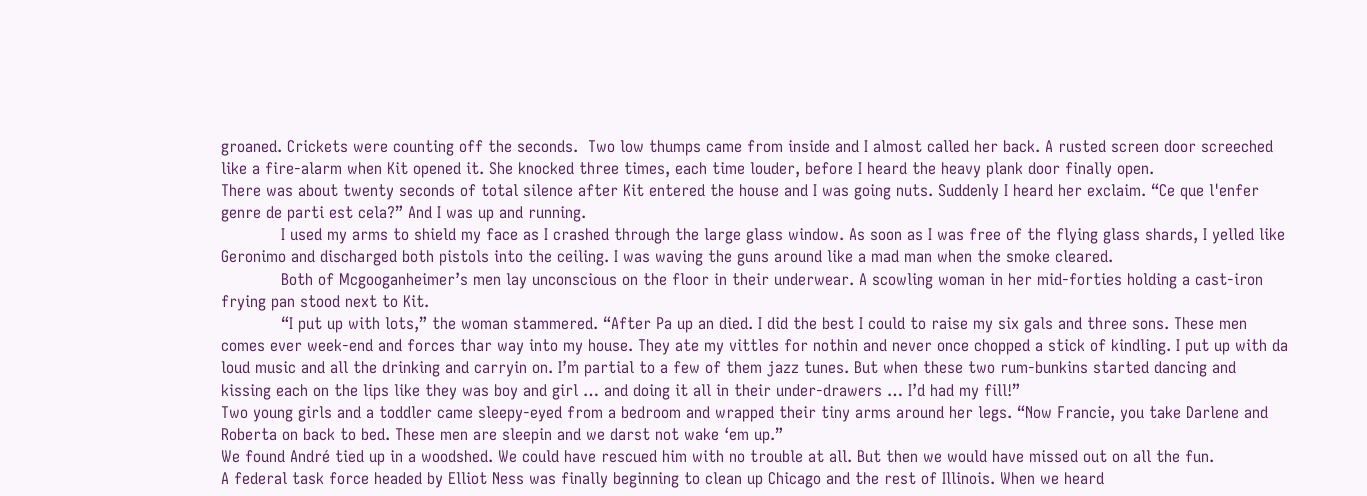groaned. Crickets were counting off the seconds.  Two low thumps came from inside and I almost called her back. A rusted screen door screeched like a fire-alarm when Kit opened it. She knocked three times, each time louder, before I heard the heavy plank door finally open.
There was about twenty seconds of total silence after Kit entered the house and I was going nuts. Suddenly I heard her exclaim. “Ce que l'enfer genre de parti est cela?” And I was up and running.
            I used my arms to shield my face as I crashed through the large glass window. As soon as I was free of the flying glass shards, I yelled like Geronimo and discharged both pistols into the ceiling. I was waving the guns around like a mad man when the smoke cleared.
            Both of Mcgooganheimer’s men lay unconscious on the floor in their underwear. A scowling woman in her mid-forties holding a cast-iron frying pan stood next to Kit.
            “I put up with lots,” the woman stammered. “After Pa up an died. I did the best I could to raise my six gals and three sons. These men comes ever week-end and forces thar way into my house. They ate my vittles for nothin and never once chopped a stick of kindling. I put up with da loud music and all the drinking and carryin on. I’m partial to a few of them jazz tunes. But when these two rum-bunkins started dancing and kissing each on the lips like they was boy and girl … and doing it all in their under-drawers … I’d had my fill!”
Two young girls and a toddler came sleepy-eyed from a bedroom and wrapped their tiny arms around her legs. “Now Francie, you take Darlene and Roberta on back to bed. These men are sleepin and we darst not wake ‘em up.”
We found André tied up in a woodshed. We could have rescued him with no trouble at all. But then we would have missed out on all the fun.
A federal task force headed by Elliot Ness was finally beginning to clean up Chicago and the rest of Illinois. When we heard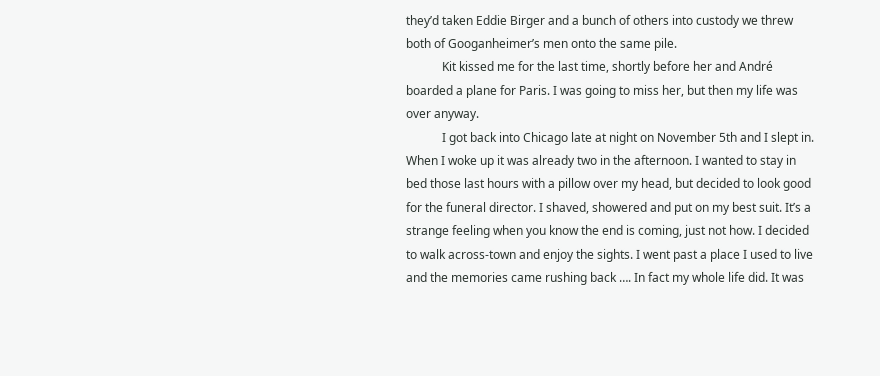they’d taken Eddie Birger and a bunch of others into custody we threw both of Googanheimer’s men onto the same pile.
            Kit kissed me for the last time, shortly before her and André boarded a plane for Paris. I was going to miss her, but then my life was over anyway.
            I got back into Chicago late at night on November 5th and I slept in. When I woke up it was already two in the afternoon. I wanted to stay in bed those last hours with a pillow over my head, but decided to look good for the funeral director. I shaved, showered and put on my best suit. It’s a strange feeling when you know the end is coming, just not how. I decided to walk across-town and enjoy the sights. I went past a place I used to live and the memories came rushing back …. In fact my whole life did. It was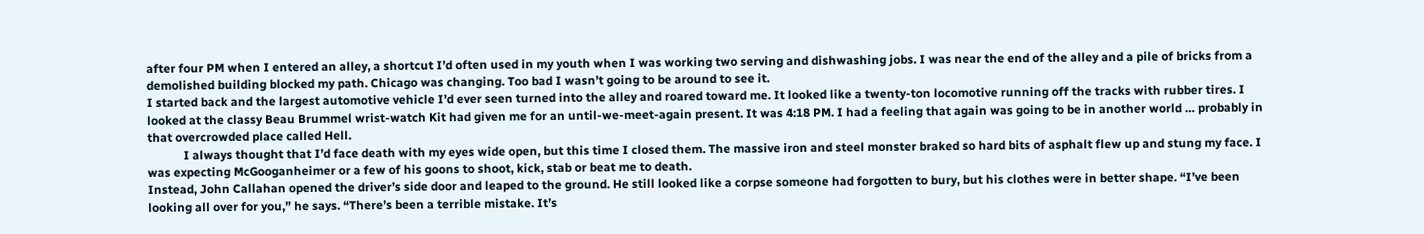after four PM when I entered an alley, a shortcut I’d often used in my youth when I was working two serving and dishwashing jobs. I was near the end of the alley and a pile of bricks from a demolished building blocked my path. Chicago was changing. Too bad I wasn’t going to be around to see it.
I started back and the largest automotive vehicle I’d ever seen turned into the alley and roared toward me. It looked like a twenty-ton locomotive running off the tracks with rubber tires. I looked at the classy Beau Brummel wrist-watch Kit had given me for an until-we-meet-again present. It was 4:18 PM. I had a feeling that again was going to be in another world … probably in that overcrowded place called Hell.
            I always thought that I’d face death with my eyes wide open, but this time I closed them. The massive iron and steel monster braked so hard bits of asphalt flew up and stung my face. I was expecting McGooganheimer or a few of his goons to shoot, kick, stab or beat me to death.
Instead, John Callahan opened the driver’s side door and leaped to the ground. He still looked like a corpse someone had forgotten to bury, but his clothes were in better shape. “I’ve been looking all over for you,” he says. “There’s been a terrible mistake. It’s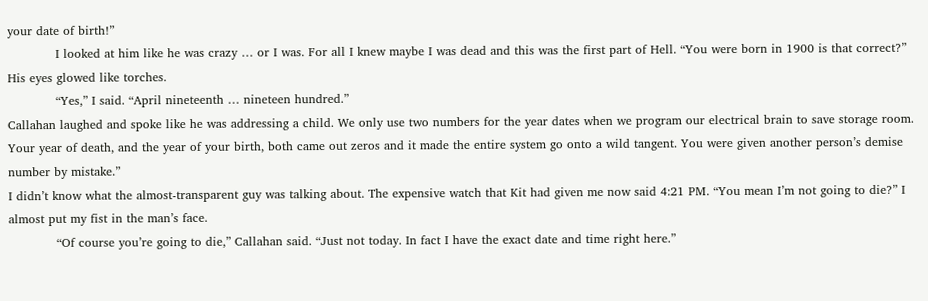your date of birth!”
            I looked at him like he was crazy … or I was. For all I knew maybe I was dead and this was the first part of Hell. “You were born in 1900 is that correct?” His eyes glowed like torches.
            “Yes,” I said. “April nineteenth … nineteen hundred.”
Callahan laughed and spoke like he was addressing a child. We only use two numbers for the year dates when we program our electrical brain to save storage room. Your year of death, and the year of your birth, both came out zeros and it made the entire system go onto a wild tangent. You were given another person’s demise number by mistake.”
I didn’t know what the almost-transparent guy was talking about. The expensive watch that Kit had given me now said 4:21 PM. “You mean I’m not going to die?” I almost put my fist in the man’s face.
            “Of course you’re going to die,” Callahan said. “Just not today. In fact I have the exact date and time right here.”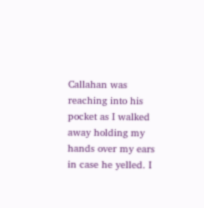Callahan was reaching into his pocket as I walked away holding my hands over my ears in case he yelled. I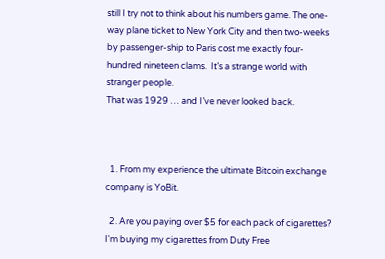still I try not to think about his numbers game. The one-way plane ticket to New York City and then two-weeks by passenger-ship to Paris cost me exactly four-hundred nineteen clams.  It’s a strange world with stranger people.
That was 1929 … and I’ve never looked back.



  1. From my experience the ultimate Bitcoin exchange company is YoBit.

  2. Are you paying over $5 for each pack of cigarettes? I'm buying my cigarettes from Duty Free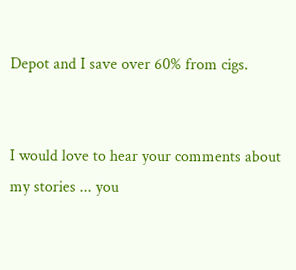Depot and I save over 60% from cigs.


I would love to hear your comments about my stories ... you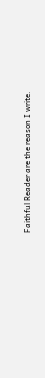Faithful Reader are the reason I write.